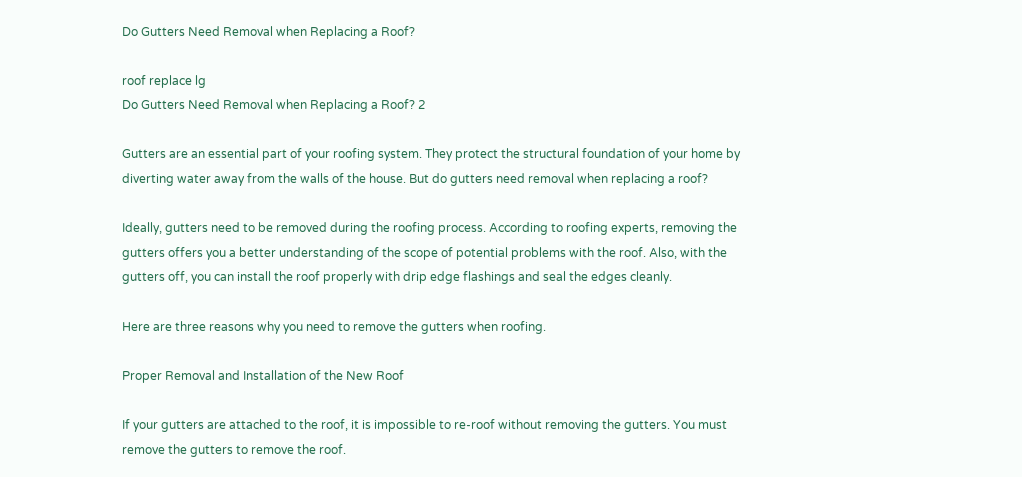Do Gutters Need Removal when Replacing a Roof?

roof replace lg
Do Gutters Need Removal when Replacing a Roof? 2

Gutters are an essential part of your roofing system. They protect the structural foundation of your home by diverting water away from the walls of the house. But do gutters need removal when replacing a roof?

Ideally, gutters need to be removed during the roofing process. According to roofing experts, removing the gutters offers you a better understanding of the scope of potential problems with the roof. Also, with the gutters off, you can install the roof properly with drip edge flashings and seal the edges cleanly.

Here are three reasons why you need to remove the gutters when roofing.

Proper Removal and Installation of the New Roof

If your gutters are attached to the roof, it is impossible to re-roof without removing the gutters. You must remove the gutters to remove the roof.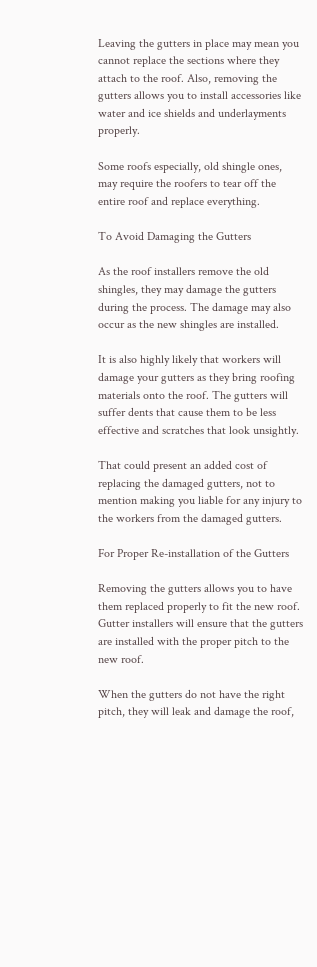Leaving the gutters in place may mean you cannot replace the sections where they attach to the roof. Also, removing the gutters allows you to install accessories like water and ice shields and underlayments properly.

Some roofs especially, old shingle ones, may require the roofers to tear off the entire roof and replace everything.

To Avoid Damaging the Gutters

As the roof installers remove the old shingles, they may damage the gutters during the process. The damage may also occur as the new shingles are installed.

It is also highly likely that workers will damage your gutters as they bring roofing materials onto the roof. The gutters will suffer dents that cause them to be less effective and scratches that look unsightly.

That could present an added cost of replacing the damaged gutters, not to mention making you liable for any injury to the workers from the damaged gutters.

For Proper Re-installation of the Gutters

Removing the gutters allows you to have them replaced properly to fit the new roof. Gutter installers will ensure that the gutters are installed with the proper pitch to the new roof.

When the gutters do not have the right pitch, they will leak and damage the roof,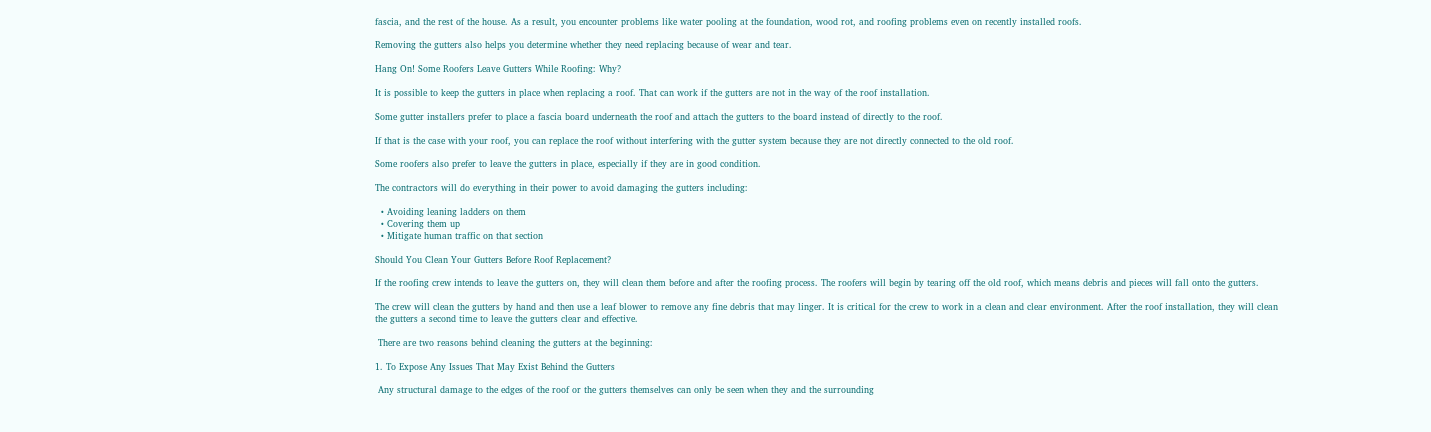fascia, and the rest of the house. As a result, you encounter problems like water pooling at the foundation, wood rot, and roofing problems even on recently installed roofs.

Removing the gutters also helps you determine whether they need replacing because of wear and tear.

Hang On! Some Roofers Leave Gutters While Roofing: Why?

It is possible to keep the gutters in place when replacing a roof. That can work if the gutters are not in the way of the roof installation.

Some gutter installers prefer to place a fascia board underneath the roof and attach the gutters to the board instead of directly to the roof.

If that is the case with your roof, you can replace the roof without interfering with the gutter system because they are not directly connected to the old roof.

Some roofers also prefer to leave the gutters in place, especially if they are in good condition.

The contractors will do everything in their power to avoid damaging the gutters including:

  • Avoiding leaning ladders on them
  • Covering them up
  • Mitigate human traffic on that section

Should You Clean Your Gutters Before Roof Replacement?

If the roofing crew intends to leave the gutters on, they will clean them before and after the roofing process. The roofers will begin by tearing off the old roof, which means debris and pieces will fall onto the gutters.

The crew will clean the gutters by hand and then use a leaf blower to remove any fine debris that may linger. It is critical for the crew to work in a clean and clear environment. After the roof installation, they will clean the gutters a second time to leave the gutters clear and effective.

 There are two reasons behind cleaning the gutters at the beginning:

1. To Expose Any Issues That May Exist Behind the Gutters

 Any structural damage to the edges of the roof or the gutters themselves can only be seen when they and the surrounding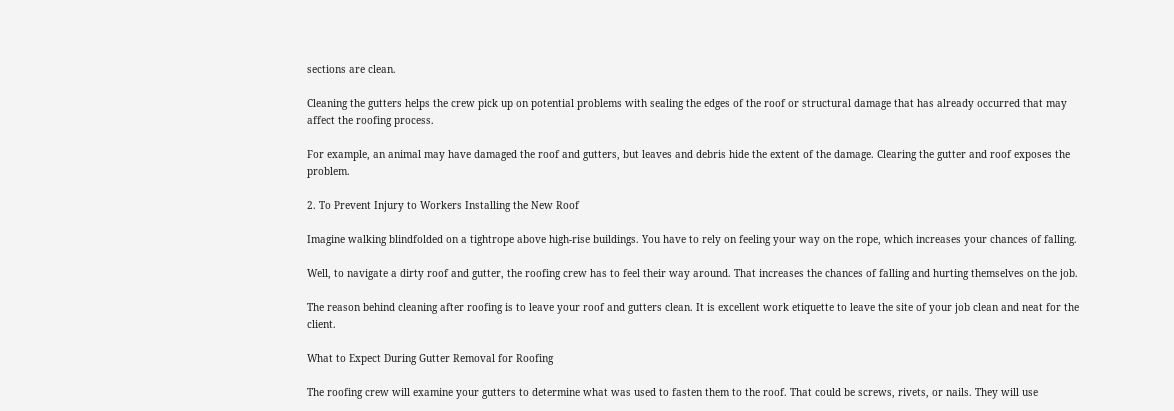sections are clean.

Cleaning the gutters helps the crew pick up on potential problems with sealing the edges of the roof or structural damage that has already occurred that may affect the roofing process.

For example, an animal may have damaged the roof and gutters, but leaves and debris hide the extent of the damage. Clearing the gutter and roof exposes the problem.

2. To Prevent Injury to Workers Installing the New Roof

Imagine walking blindfolded on a tightrope above high-rise buildings. You have to rely on feeling your way on the rope, which increases your chances of falling.

Well, to navigate a dirty roof and gutter, the roofing crew has to feel their way around. That increases the chances of falling and hurting themselves on the job.

The reason behind cleaning after roofing is to leave your roof and gutters clean. It is excellent work etiquette to leave the site of your job clean and neat for the client.

What to Expect During Gutter Removal for Roofing

The roofing crew will examine your gutters to determine what was used to fasten them to the roof. That could be screws, rivets, or nails. They will use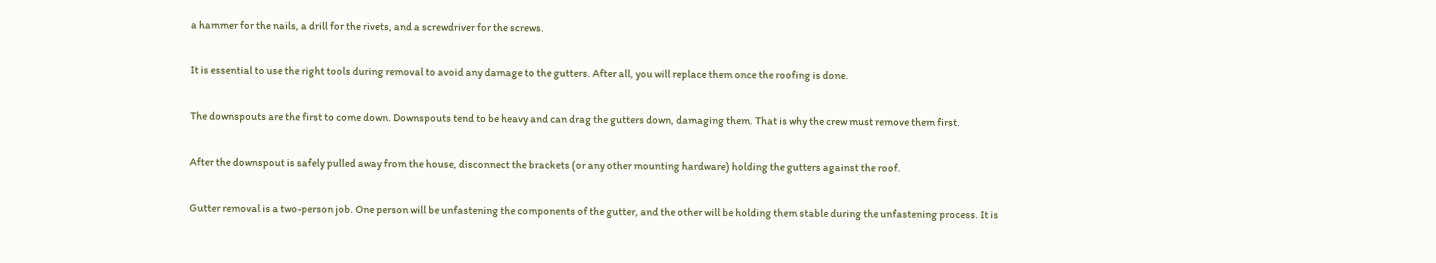a hammer for the nails, a drill for the rivets, and a screwdriver for the screws.

It is essential to use the right tools during removal to avoid any damage to the gutters. After all, you will replace them once the roofing is done.

The downspouts are the first to come down. Downspouts tend to be heavy and can drag the gutters down, damaging them. That is why the crew must remove them first.

After the downspout is safely pulled away from the house, disconnect the brackets (or any other mounting hardware) holding the gutters against the roof.

Gutter removal is a two-person job. One person will be unfastening the components of the gutter, and the other will be holding them stable during the unfastening process. It is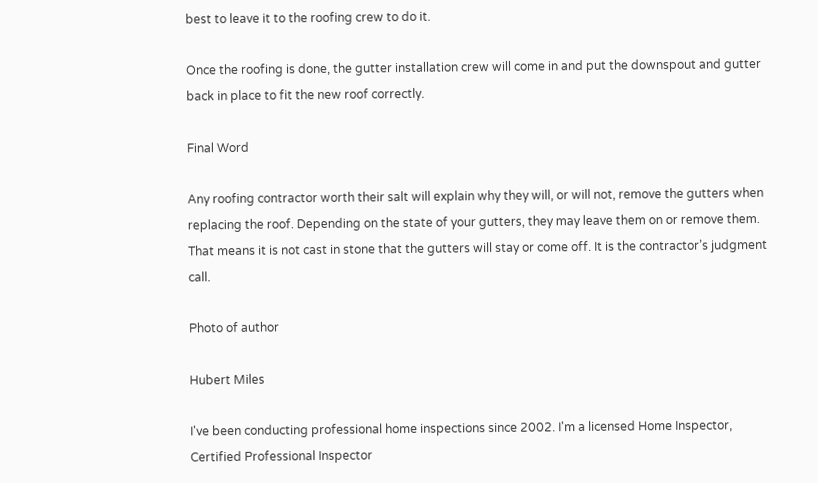best to leave it to the roofing crew to do it.

Once the roofing is done, the gutter installation crew will come in and put the downspout and gutter back in place to fit the new roof correctly.

Final Word

Any roofing contractor worth their salt will explain why they will, or will not, remove the gutters when replacing the roof. Depending on the state of your gutters, they may leave them on or remove them. That means it is not cast in stone that the gutters will stay or come off. It is the contractor’s judgment call.

Photo of author

Hubert Miles

I've been conducting professional home inspections since 2002. I'm a licensed Home Inspector, Certified Professional Inspector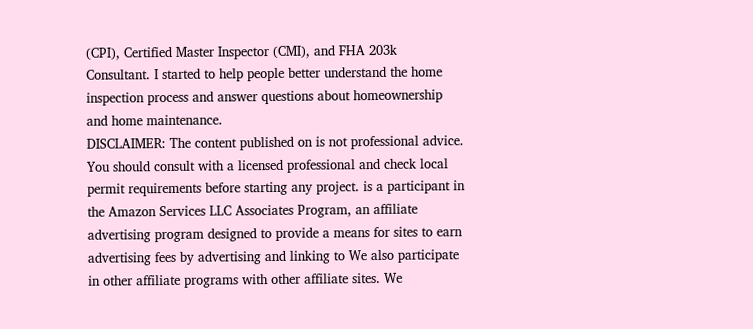(CPI), Certified Master Inspector (CMI), and FHA 203k Consultant. I started to help people better understand the home inspection process and answer questions about homeownership and home maintenance.
DISCLAIMER: The content published on is not professional advice. You should consult with a licensed professional and check local permit requirements before starting any project. is a participant in the Amazon Services LLC Associates Program, an affiliate advertising program designed to provide a means for sites to earn advertising fees by advertising and linking to We also participate in other affiliate programs with other affiliate sites. We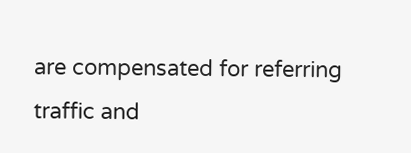are compensated for referring traffic and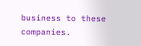business to these companies.